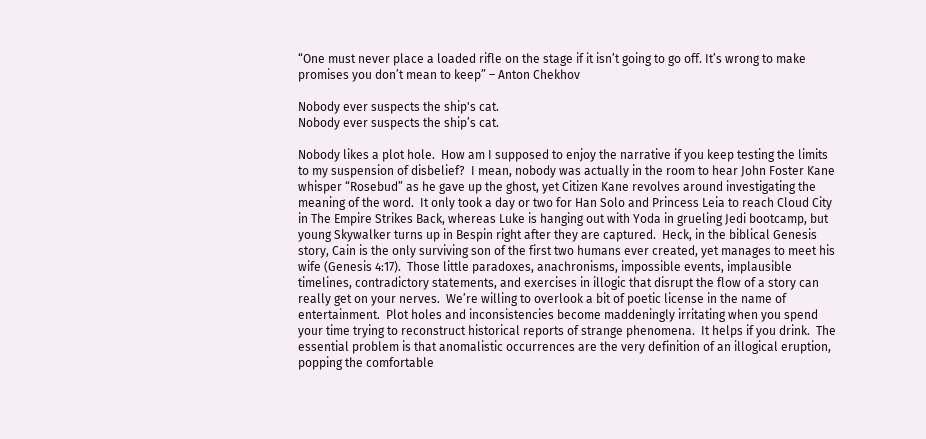“One must never place a loaded rifle on the stage if it isn’t going to go off. It’s wrong to make promises you don’t mean to keep” – Anton Chekhov

Nobody ever suspects the ship's cat.
Nobody ever suspects the ship’s cat.

Nobody likes a plot hole.  How am I supposed to enjoy the narrative if you keep testing the limits to my suspension of disbelief?  I mean, nobody was actually in the room to hear John Foster Kane whisper “Rosebud” as he gave up the ghost, yet Citizen Kane revolves around investigating the meaning of the word.  It only took a day or two for Han Solo and Princess Leia to reach Cloud City in The Empire Strikes Back, whereas Luke is hanging out with Yoda in grueling Jedi bootcamp, but young Skywalker turns up in Bespin right after they are captured.  Heck, in the biblical Genesis story, Cain is the only surviving son of the first two humans ever created, yet manages to meet his wife (Genesis 4:17).  Those little paradoxes, anachronisms, impossible events, implausible timelines, contradictory statements, and exercises in illogic that disrupt the flow of a story can really get on your nerves.  We’re willing to overlook a bit of poetic license in the name of entertainment.  Plot holes and inconsistencies become maddeningly irritating when you spend your time trying to reconstruct historical reports of strange phenomena.  It helps if you drink.  The essential problem is that anomalistic occurrences are the very definition of an illogical eruption, popping the comfortable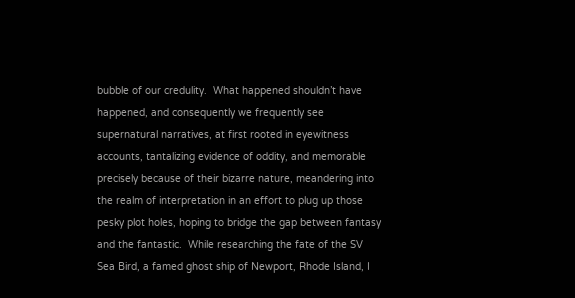bubble of our credulity.  What happened shouldn’t have happened, and consequently we frequently see supernatural narratives, at first rooted in eyewitness accounts, tantalizing evidence of oddity, and memorable precisely because of their bizarre nature, meandering into the realm of interpretation in an effort to plug up those pesky plot holes, hoping to bridge the gap between fantasy and the fantastic.  While researching the fate of the SV Sea Bird, a famed ghost ship of Newport, Rhode Island, I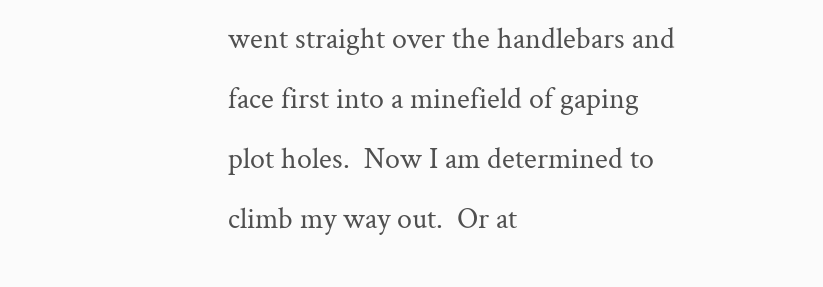went straight over the handlebars and face first into a minefield of gaping plot holes.  Now I am determined to climb my way out.  Or at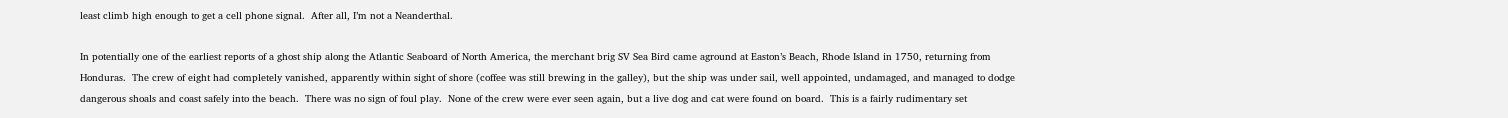least climb high enough to get a cell phone signal.  After all, I’m not a Neanderthal.

In potentially one of the earliest reports of a ghost ship along the Atlantic Seaboard of North America, the merchant brig SV Sea Bird came aground at Easton’s Beach, Rhode Island in 1750, returning from Honduras.  The crew of eight had completely vanished, apparently within sight of shore (coffee was still brewing in the galley), but the ship was under sail, well appointed, undamaged, and managed to dodge dangerous shoals and coast safely into the beach.  There was no sign of foul play.  None of the crew were ever seen again, but a live dog and cat were found on board.  This is a fairly rudimentary set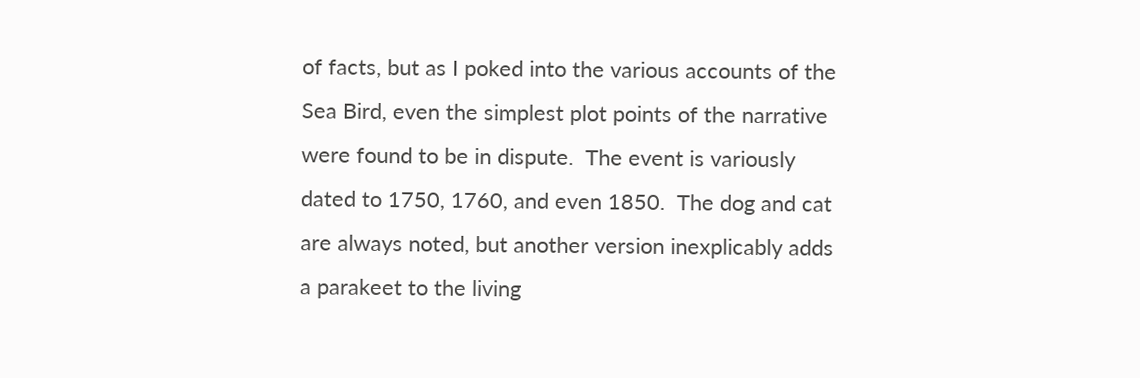of facts, but as I poked into the various accounts of the Sea Bird, even the simplest plot points of the narrative were found to be in dispute.  The event is variously dated to 1750, 1760, and even 1850.  The dog and cat are always noted, but another version inexplicably adds a parakeet to the living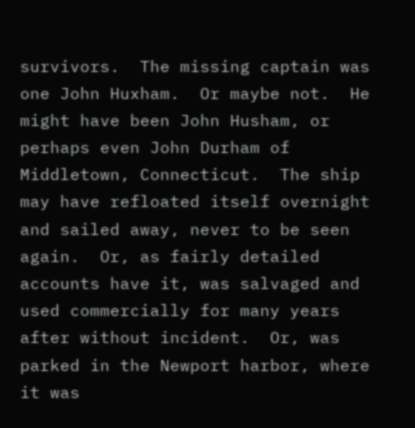survivors.  The missing captain was one John Huxham.  Or maybe not.  He might have been John Husham, or perhaps even John Durham of Middletown, Connecticut.  The ship may have refloated itself overnight and sailed away, never to be seen again.  Or, as fairly detailed accounts have it, was salvaged and used commercially for many years after without incident.  Or, was parked in the Newport harbor, where it was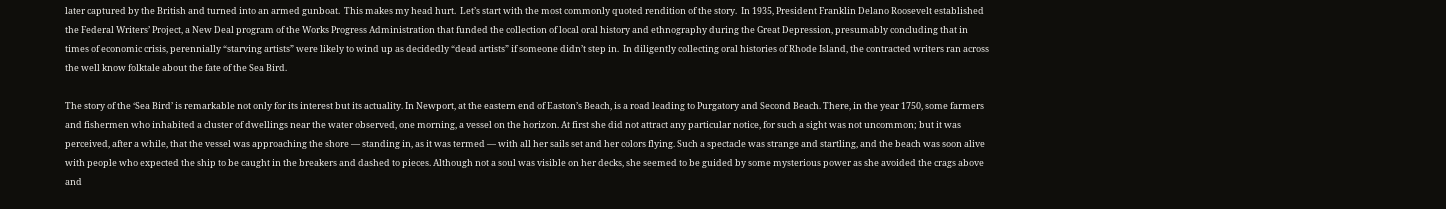later captured by the British and turned into an armed gunboat.  This makes my head hurt.  Let’s start with the most commonly quoted rendition of the story.  In 1935, President Franklin Delano Roosevelt established the Federal Writers’ Project, a New Deal program of the Works Progress Administration that funded the collection of local oral history and ethnography during the Great Depression, presumably concluding that in times of economic crisis, perennially “starving artists” were likely to wind up as decidedly “dead artists” if someone didn’t step in.  In diligently collecting oral histories of Rhode Island, the contracted writers ran across the well know folktale about the fate of the Sea Bird.

The story of the ‘Sea Bird’ is remarkable not only for its interest but its actuality. In Newport, at the eastern end of Easton’s Beach, is a road leading to Purgatory and Second Beach. There, in the year 1750, some farmers and fishermen who inhabited a cluster of dwellings near the water observed, one morning, a vessel on the horizon. At first she did not attract any particular notice, for such a sight was not uncommon; but it was perceived, after a while, that the vessel was approaching the shore — standing in, as it was termed — with all her sails set and her colors flying. Such a spectacle was strange and startling, and the beach was soon alive with people who expected the ship to be caught in the breakers and dashed to pieces. Although not a soul was visible on her decks, she seemed to be guided by some mysterious power as she avoided the crags above and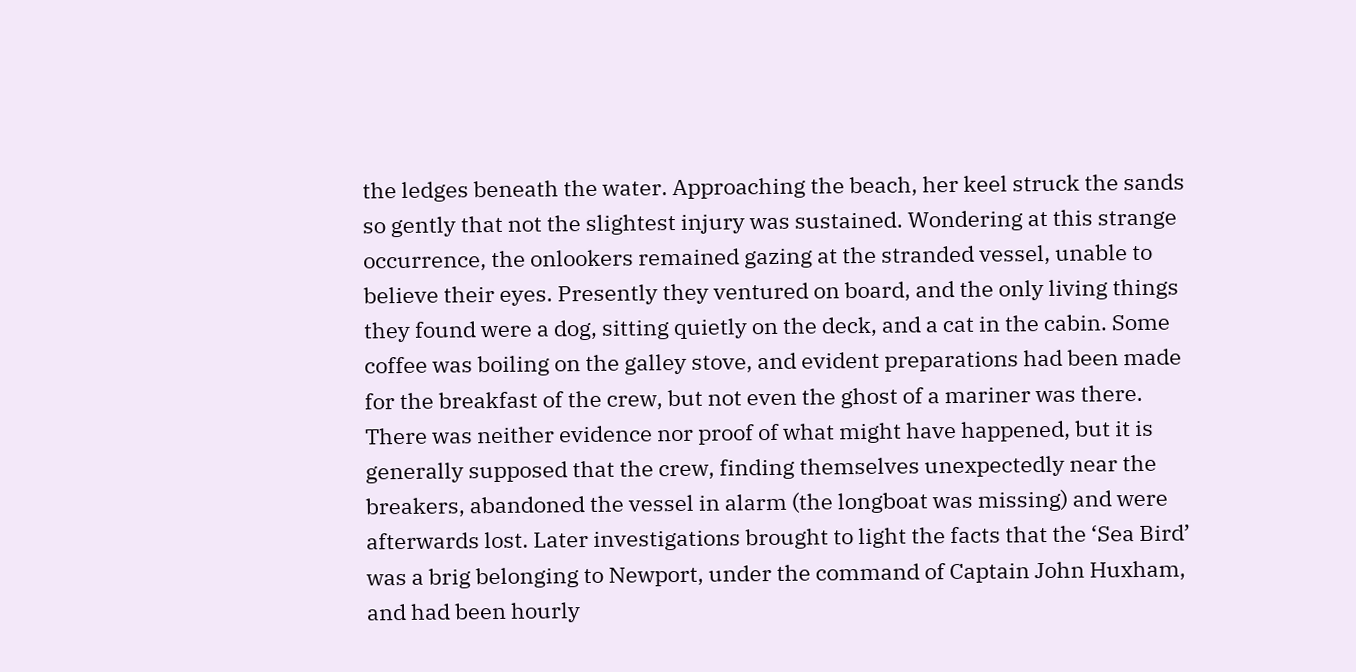the ledges beneath the water. Approaching the beach, her keel struck the sands so gently that not the slightest injury was sustained. Wondering at this strange occurrence, the onlookers remained gazing at the stranded vessel, unable to believe their eyes. Presently they ventured on board, and the only living things they found were a dog, sitting quietly on the deck, and a cat in the cabin. Some coffee was boiling on the galley stove, and evident preparations had been made for the breakfast of the crew, but not even the ghost of a mariner was there. There was neither evidence nor proof of what might have happened, but it is generally supposed that the crew, finding themselves unexpectedly near the breakers, abandoned the vessel in alarm (the longboat was missing) and were afterwards lost. Later investigations brought to light the facts that the ‘Sea Bird’ was a brig belonging to Newport, under the command of Captain John Huxham, and had been hourly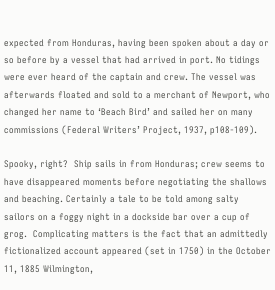expected from Honduras, having been spoken about a day or so before by a vessel that had arrived in port. No tidings were ever heard of the captain and crew. The vessel was afterwards floated and sold to a merchant of Newport, who changed her name to ‘Beach Bird’ and sailed her on many commissions (Federal Writers’ Project, 1937, p108-109).

Spooky, right?  Ship sails in from Honduras; crew seems to have disappeared moments before negotiating the shallows and beaching. Certainly a tale to be told among salty sailors on a foggy night in a dockside bar over a cup of grog.  Complicating matters is the fact that an admittedly fictionalized account appeared (set in 1750) in the October 11, 1885 Wilmington,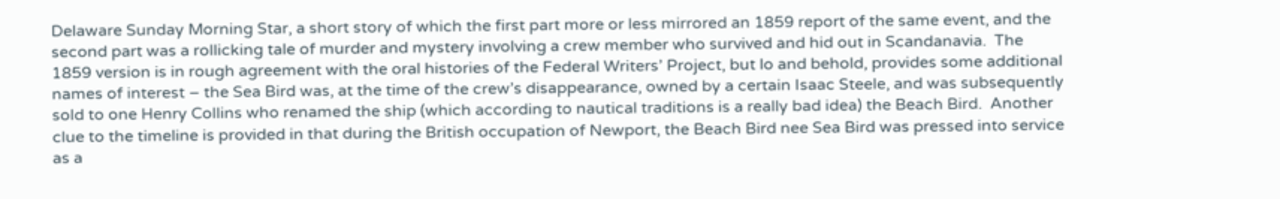Delaware Sunday Morning Star, a short story of which the first part more or less mirrored an 1859 report of the same event, and the second part was a rollicking tale of murder and mystery involving a crew member who survived and hid out in Scandanavia.  The 1859 version is in rough agreement with the oral histories of the Federal Writers’ Project, but lo and behold, provides some additional names of interest – the Sea Bird was, at the time of the crew’s disappearance, owned by a certain Isaac Steele, and was subsequently sold to one Henry Collins who renamed the ship (which according to nautical traditions is a really bad idea) the Beach Bird.  Another clue to the timeline is provided in that during the British occupation of Newport, the Beach Bird nee Sea Bird was pressed into service as a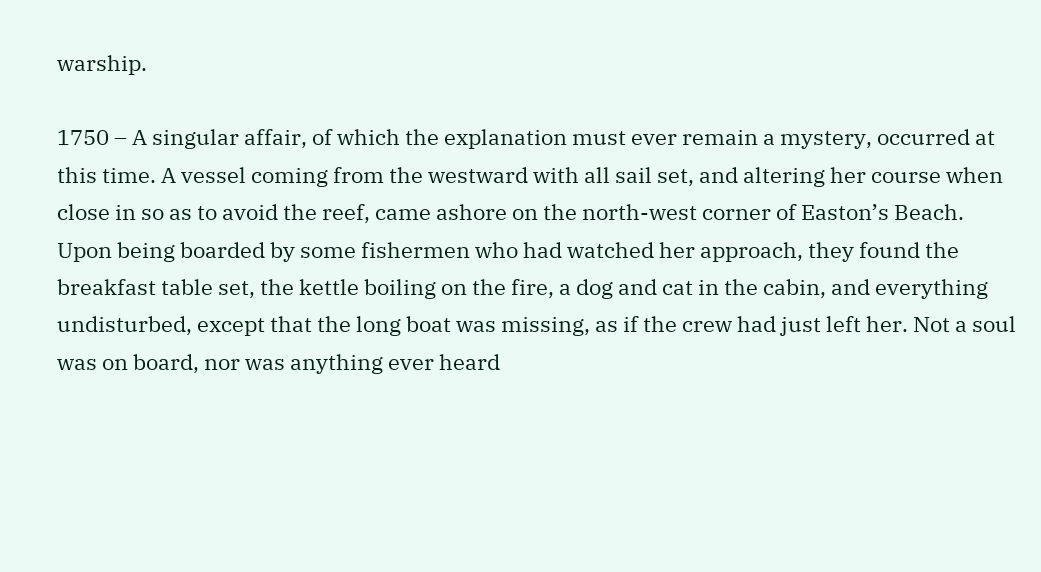warship.

1750 – A singular affair, of which the explanation must ever remain a mystery, occurred at this time. A vessel coming from the westward with all sail set, and altering her course when close in so as to avoid the reef, came ashore on the north-west corner of Easton’s Beach. Upon being boarded by some fishermen who had watched her approach, they found the breakfast table set, the kettle boiling on the fire, a dog and cat in the cabin, and everything undisturbed, except that the long boat was missing, as if the crew had just left her. Not a soul was on board, nor was anything ever heard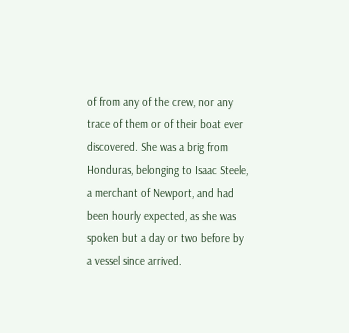of from any of the crew, nor any trace of them or of their boat ever discovered. She was a brig from Honduras, belonging to Isaac Steele, a merchant of Newport, and had been hourly expected, as she was spoken but a day or two before by a vessel since arrived.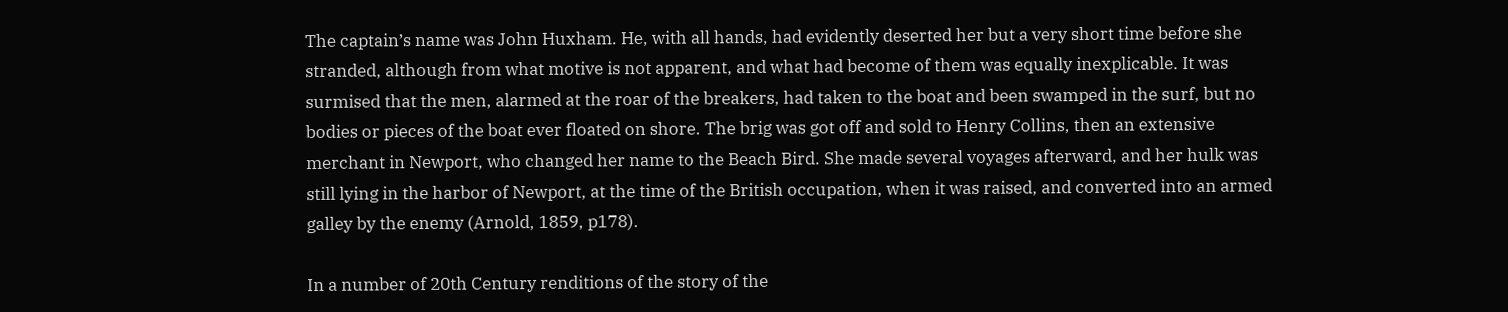The captain’s name was John Huxham. He, with all hands, had evidently deserted her but a very short time before she stranded, although from what motive is not apparent, and what had become of them was equally inexplicable. It was surmised that the men, alarmed at the roar of the breakers, had taken to the boat and been swamped in the surf, but no bodies or pieces of the boat ever floated on shore. The brig was got off and sold to Henry Collins, then an extensive merchant in Newport, who changed her name to the Beach Bird. She made several voyages afterward, and her hulk was still lying in the harbor of Newport, at the time of the British occupation, when it was raised, and converted into an armed galley by the enemy (Arnold, 1859, p178).

In a number of 20th Century renditions of the story of the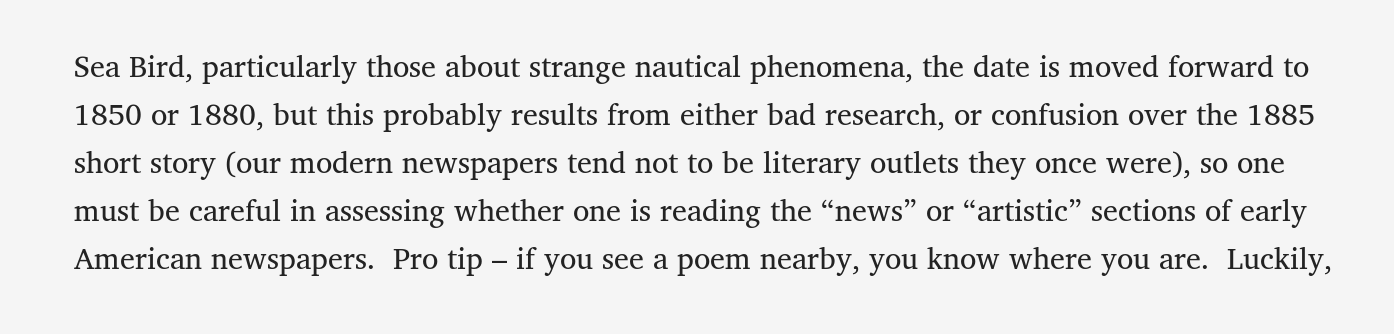Sea Bird, particularly those about strange nautical phenomena, the date is moved forward to 1850 or 1880, but this probably results from either bad research, or confusion over the 1885 short story (our modern newspapers tend not to be literary outlets they once were), so one must be careful in assessing whether one is reading the “news” or “artistic” sections of early American newspapers.  Pro tip – if you see a poem nearby, you know where you are.  Luckily,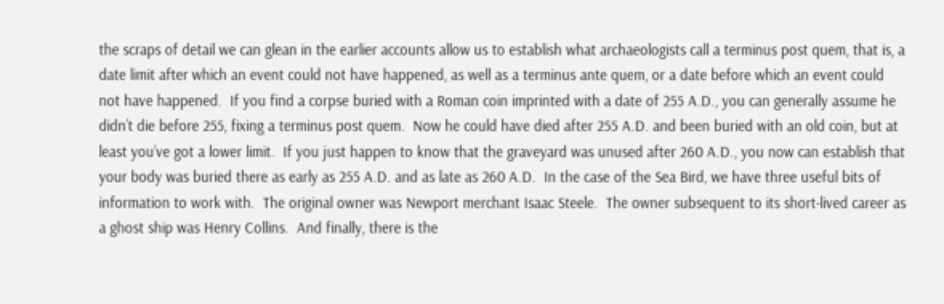the scraps of detail we can glean in the earlier accounts allow us to establish what archaeologists call a terminus post quem, that is, a date limit after which an event could not have happened, as well as a terminus ante quem, or a date before which an event could not have happened.  If you find a corpse buried with a Roman coin imprinted with a date of 255 A.D., you can generally assume he didn’t die before 255, fixing a terminus post quem.  Now he could have died after 255 A.D. and been buried with an old coin, but at least you’ve got a lower limit.  If you just happen to know that the graveyard was unused after 260 A.D., you now can establish that your body was buried there as early as 255 A.D. and as late as 260 A.D.  In the case of the Sea Bird, we have three useful bits of information to work with.  The original owner was Newport merchant Isaac Steele.  The owner subsequent to its short-lived career as a ghost ship was Henry Collins.  And finally, there is the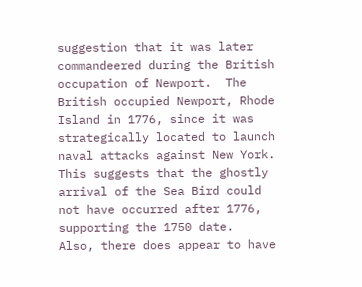suggestion that it was later commandeered during the British occupation of Newport.  The British occupied Newport, Rhode Island in 1776, since it was strategically located to launch naval attacks against New York.  This suggests that the ghostly arrival of the Sea Bird could not have occurred after 1776, supporting the 1750 date.  Also, there does appear to have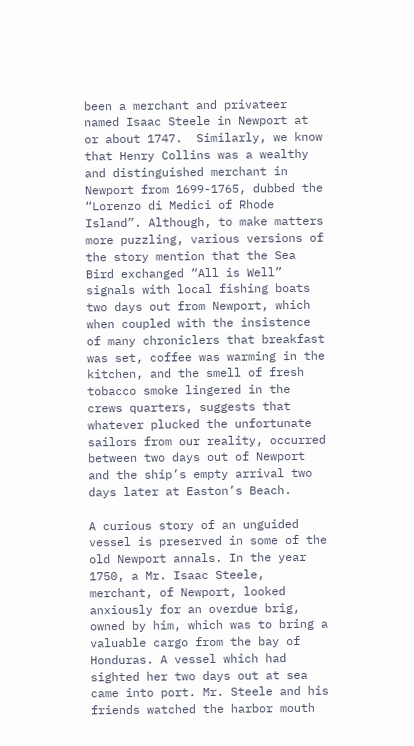been a merchant and privateer named Isaac Steele in Newport at or about 1747.  Similarly, we know that Henry Collins was a wealthy and distinguished merchant in Newport from 1699-1765, dubbed the “Lorenzo di Medici of Rhode Island”. Although, to make matters more puzzling, various versions of the story mention that the Sea Bird exchanged “All is Well” signals with local fishing boats two days out from Newport, which when coupled with the insistence of many chroniclers that breakfast was set, coffee was warming in the kitchen, and the smell of fresh tobacco smoke lingered in the crews quarters, suggests that whatever plucked the unfortunate sailors from our reality, occurred between two days out of Newport and the ship’s empty arrival two days later at Easton’s Beach.

A curious story of an unguided vessel is preserved in some of the old Newport annals. In the year 1750, a Mr. Isaac Steele, merchant, of Newport, looked anxiously for an overdue brig, owned by him, which was to bring a valuable cargo from the bay of Honduras. A vessel which had sighted her two days out at sea came into port. Mr. Steele and his friends watched the harbor mouth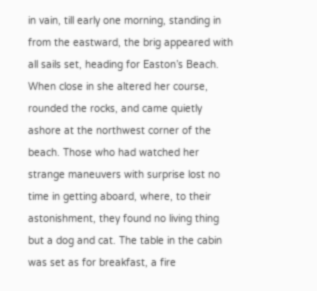in vain, till early one morning, standing in from the eastward, the brig appeared with all sails set, heading for Easton’s Beach. When close in she altered her course, rounded the rocks, and came quietly ashore at the northwest corner of the beach. Those who had watched her strange maneuvers with surprise lost no time in getting aboard, where, to their astonishment, they found no living thing but a dog and cat. The table in the cabin was set as for breakfast, a fire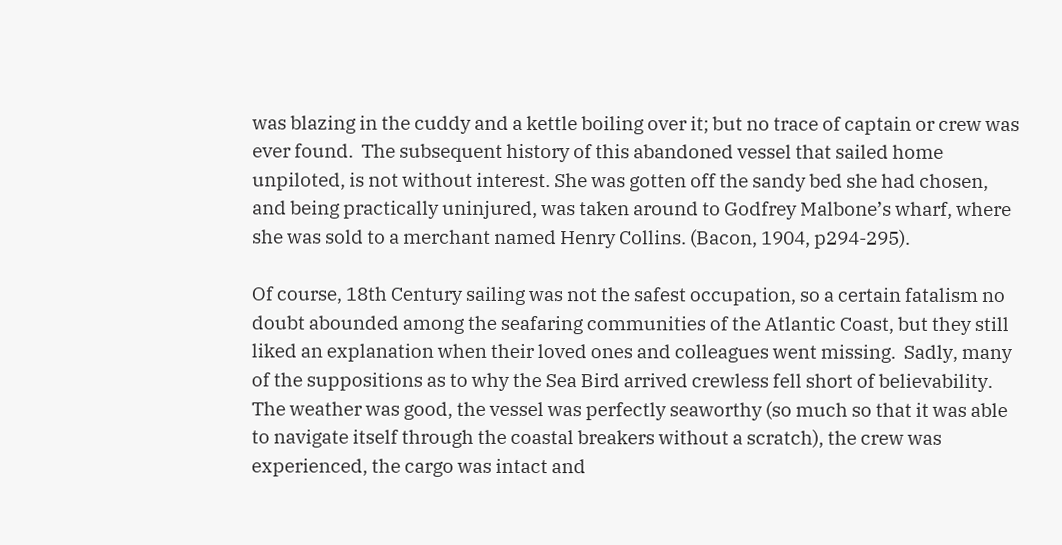was blazing in the cuddy and a kettle boiling over it; but no trace of captain or crew was ever found.  The subsequent history of this abandoned vessel that sailed home unpiloted, is not without interest. She was gotten off the sandy bed she had chosen, and being practically uninjured, was taken around to Godfrey Malbone’s wharf, where she was sold to a merchant named Henry Collins. (Bacon, 1904, p294-295).

Of course, 18th Century sailing was not the safest occupation, so a certain fatalism no doubt abounded among the seafaring communities of the Atlantic Coast, but they still liked an explanation when their loved ones and colleagues went missing.  Sadly, many of the suppositions as to why the Sea Bird arrived crewless fell short of believability.  The weather was good, the vessel was perfectly seaworthy (so much so that it was able to navigate itself through the coastal breakers without a scratch), the crew was experienced, the cargo was intact and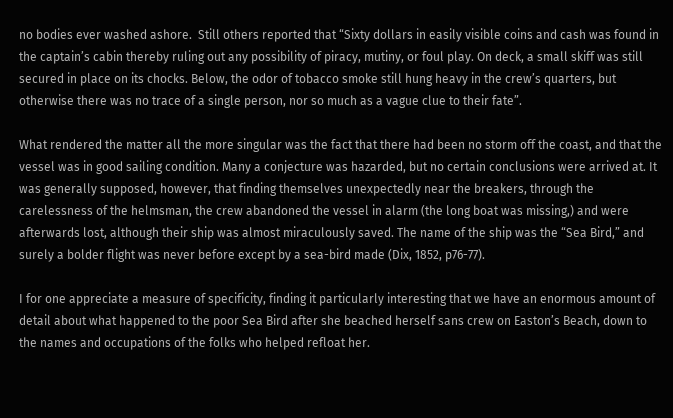no bodies ever washed ashore.  Still others reported that “Sixty dollars in easily visible coins and cash was found in the captain’s cabin thereby ruling out any possibility of piracy, mutiny, or foul play. On deck, a small skiff was still secured in place on its chocks. Below, the odor of tobacco smoke still hung heavy in the crew’s quarters, but otherwise there was no trace of a single person, nor so much as a vague clue to their fate”.

What rendered the matter all the more singular was the fact that there had been no storm off the coast, and that the vessel was in good sailing condition. Many a conjecture was hazarded, but no certain conclusions were arrived at. It was generally supposed, however, that finding themselves unexpectedly near the breakers, through the carelessness of the helmsman, the crew abandoned the vessel in alarm (the long boat was missing,) and were afterwards lost, although their ship was almost miraculously saved. The name of the ship was the “Sea Bird,” and surely a bolder flight was never before except by a sea-bird made (Dix, 1852, p76-77).

I for one appreciate a measure of specificity, finding it particularly interesting that we have an enormous amount of detail about what happened to the poor Sea Bird after she beached herself sans crew on Easton’s Beach, down to the names and occupations of the folks who helped refloat her.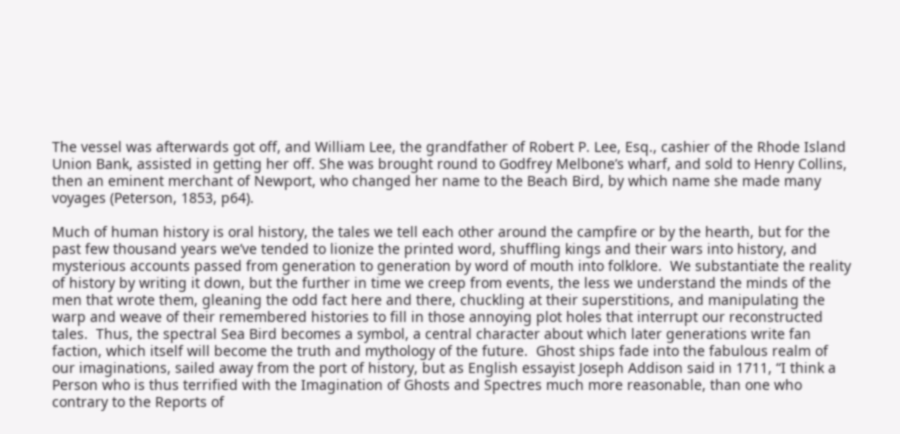The vessel was afterwards got off, and William Lee, the grandfather of Robert P. Lee, Esq., cashier of the Rhode Island Union Bank, assisted in getting her off. She was brought round to Godfrey Melbone’s wharf, and sold to Henry Collins, then an eminent merchant of Newport, who changed her name to the Beach Bird, by which name she made many voyages (Peterson, 1853, p64).

Much of human history is oral history, the tales we tell each other around the campfire or by the hearth, but for the past few thousand years we’ve tended to lionize the printed word, shuffling kings and their wars into history, and mysterious accounts passed from generation to generation by word of mouth into folklore.  We substantiate the reality of history by writing it down, but the further in time we creep from events, the less we understand the minds of the men that wrote them, gleaning the odd fact here and there, chuckling at their superstitions, and manipulating the warp and weave of their remembered histories to fill in those annoying plot holes that interrupt our reconstructed tales.  Thus, the spectral Sea Bird becomes a symbol, a central character about which later generations write fan faction, which itself will become the truth and mythology of the future.  Ghost ships fade into the fabulous realm of our imaginations, sailed away from the port of history, but as English essayist Joseph Addison said in 1711, “I think a Person who is thus terrified with the Imagination of Ghosts and Spectres much more reasonable, than one who contrary to the Reports of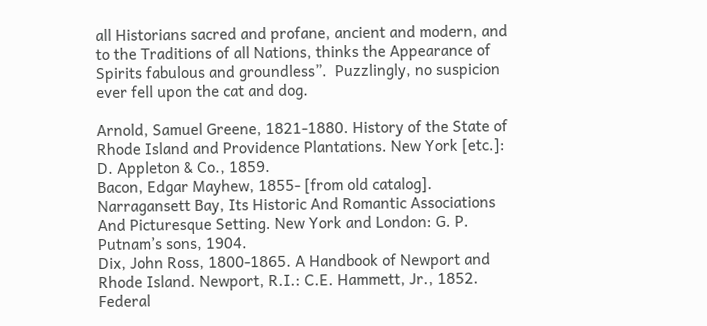all Historians sacred and profane, ancient and modern, and to the Traditions of all Nations, thinks the Appearance of Spirits fabulous and groundless”.  Puzzlingly, no suspicion ever fell upon the cat and dog.

Arnold, Samuel Greene, 1821-1880. History of the State of Rhode Island and Providence Plantations. New York [etc.]: D. Appleton & Co., 1859.
Bacon, Edgar Mayhew, 1855- [from old catalog]. Narragansett Bay, Its Historic And Romantic Associations And Picturesque Setting. New York and London: G. P. Putnam’s sons, 1904.
Dix, John Ross, 1800-1865. A Handbook of Newport and Rhode Island. Newport, R.I.: C.E. Hammett, Jr., 1852.
Federal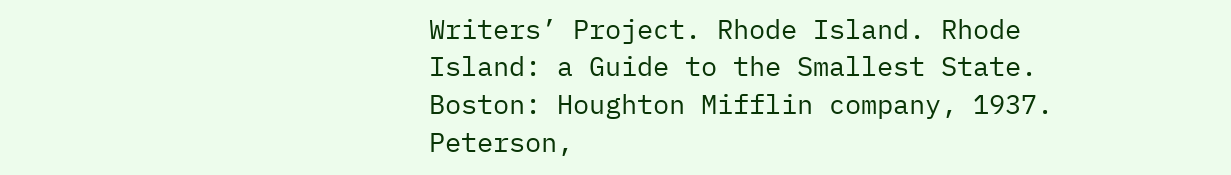Writers’ Project. Rhode Island. Rhode Island: a Guide to the Smallest State. Boston: Houghton Mifflin company, 1937.
Peterson,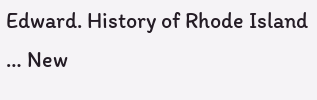Edward. History of Rhode Island … New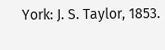York: J. S. Taylor, 1853.